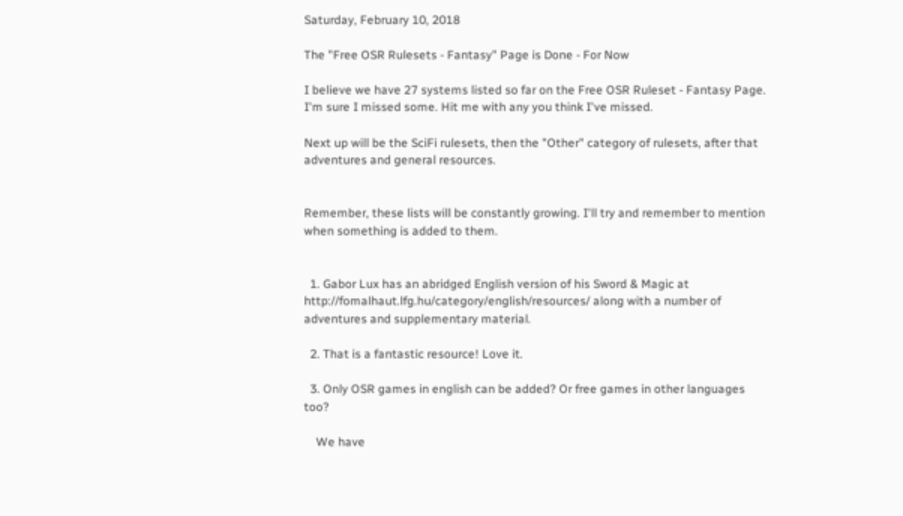Saturday, February 10, 2018

The "Free OSR Rulesets - Fantasy" Page is Done - For Now

I believe we have 27 systems listed so far on the Free OSR Ruleset - Fantasy Page. I'm sure I missed some. Hit me with any you think I've missed.

Next up will be the SciFi rulesets, then the "Other" category of rulesets, after that adventures and general resources.


Remember, these lists will be constantly growing. I'll try and remember to mention when something is added to them.


  1. Gabor Lux has an abridged English version of his Sword & Magic at http://fomalhaut.lfg.hu/category/english/resources/ along with a number of adventures and supplementary material.

  2. That is a fantastic resource! Love it.

  3. Only OSR games in english can be added? Or free games in other languages too?

    We have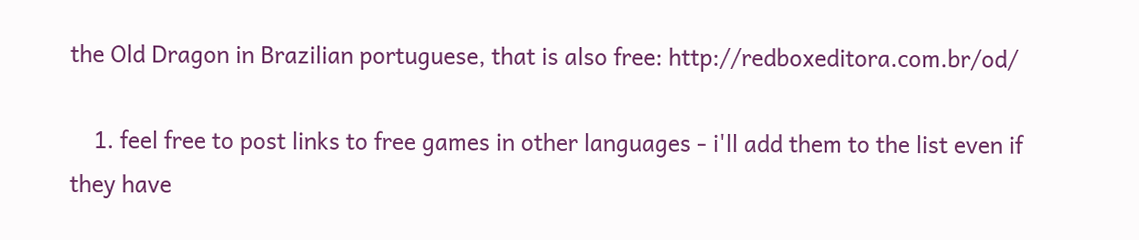the Old Dragon in Brazilian portuguese, that is also free: http://redboxeditora.com.br/od/

    1. feel free to post links to free games in other languages - i'll add them to the list even if they have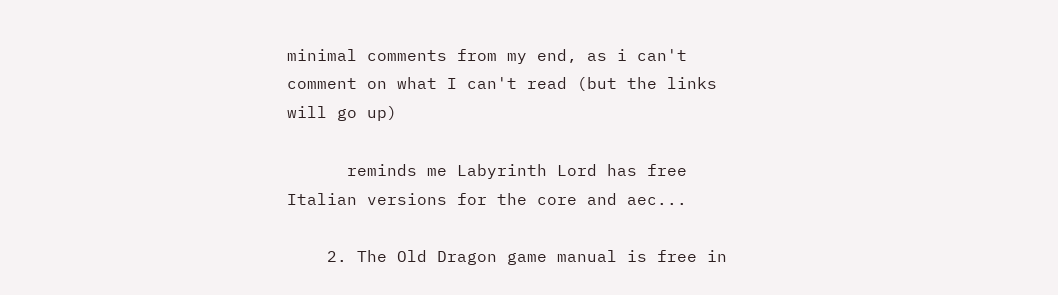minimal comments from my end, as i can't comment on what I can't read (but the links will go up)

      reminds me Labyrinth Lord has free Italian versions for the core and aec...

    2. The Old Dragon game manual is free in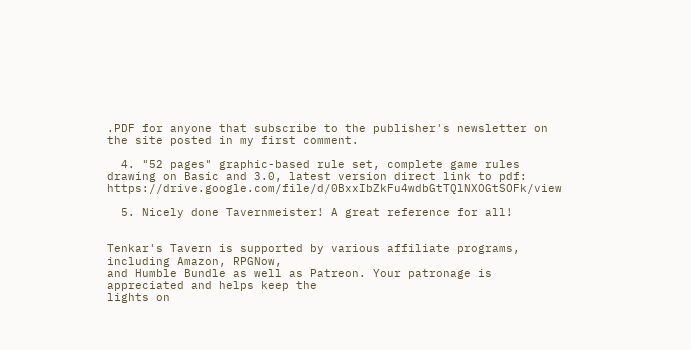.PDF for anyone that subscribe to the publisher's newsletter on the site posted in my first comment.

  4. "52 pages" graphic-based rule set, complete game rules drawing on Basic and 3.0, latest version direct link to pdf: https://drive.google.com/file/d/0BxxIbZkFu4wdbGtTQlNXOGtSOFk/view

  5. Nicely done Tavernmeister! A great reference for all!


Tenkar's Tavern is supported by various affiliate programs, including Amazon, RPGNow,
and Humble Bundle as well as Patreon. Your patronage is appreciated and helps keep the
lights on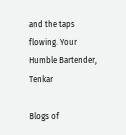and the taps flowing. Your Humble Bartender, Tenkar

Blogs of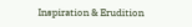Inspiration & Erudition